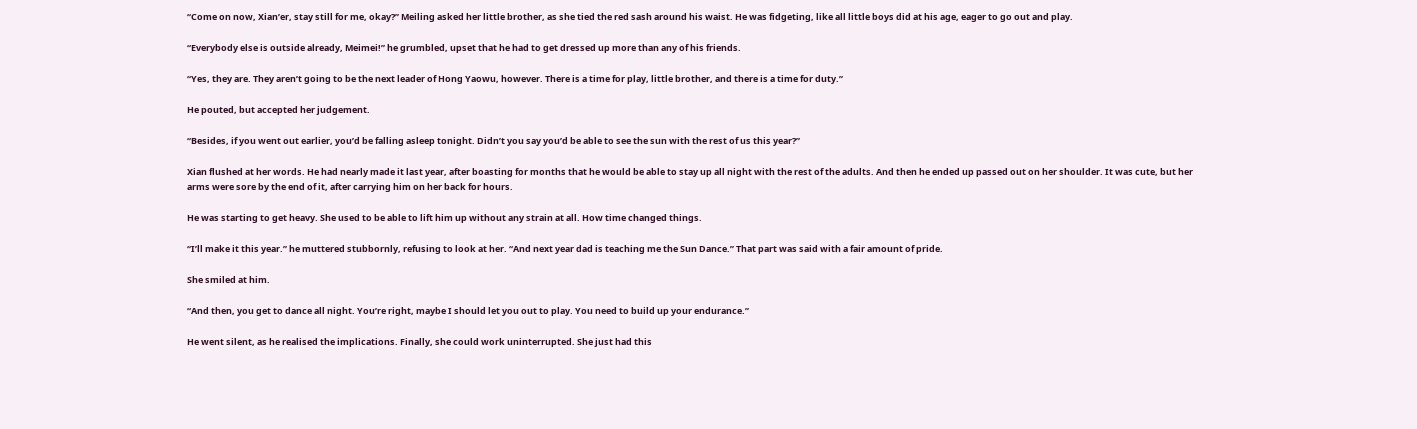“Come on now, Xian’er, stay still for me, okay?” Meiling asked her little brother, as she tied the red sash around his waist. He was fidgeting, like all little boys did at his age, eager to go out and play.

“Everybody else is outside already, Meimei!” he grumbled, upset that he had to get dressed up more than any of his friends.

“Yes, they are. They aren’t going to be the next leader of Hong Yaowu, however. There is a time for play, little brother, and there is a time for duty.”

He pouted, but accepted her judgement.

“Besides, if you went out earlier, you’d be falling asleep tonight. Didn’t you say you’d be able to see the sun with the rest of us this year?”

Xian flushed at her words. He had nearly made it last year, after boasting for months that he would be able to stay up all night with the rest of the adults. And then he ended up passed out on her shoulder. It was cute, but her arms were sore by the end of it, after carrying him on her back for hours.

He was starting to get heavy. She used to be able to lift him up without any strain at all. How time changed things.

“I’ll make it this year.” he muttered stubbornly, refusing to look at her. “And next year dad is teaching me the Sun Dance.” That part was said with a fair amount of pride.

She smiled at him.

“And then, you get to dance all night. You’re right, maybe I should let you out to play. You need to build up your endurance.”

He went silent, as he realised the implications. Finally, she could work uninterrupted. She just had this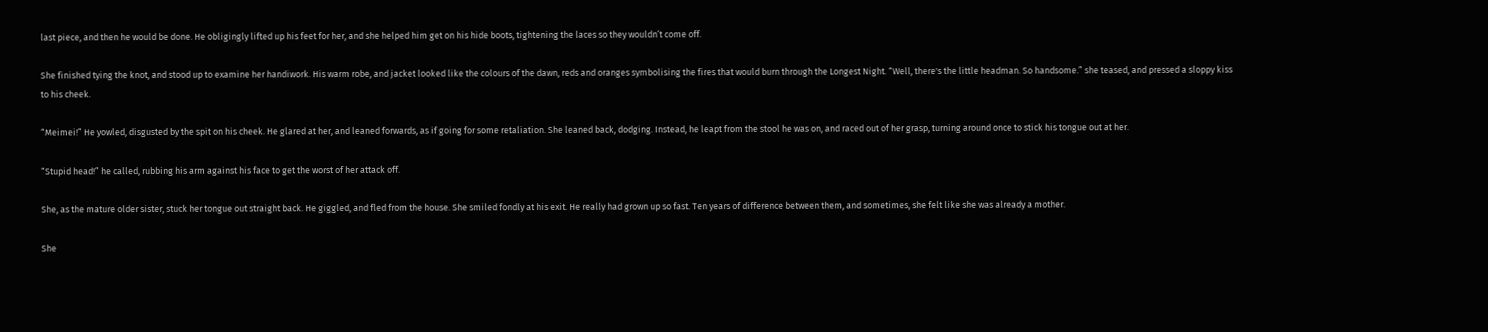last piece, and then he would be done. He obligingly lifted up his feet for her, and she helped him get on his hide boots, tightening the laces so they wouldn’t come off.

She finished tying the knot, and stood up to examine her handiwork. His warm robe, and jacket looked like the colours of the dawn, reds and oranges symbolising the fires that would burn through the Longest Night. “Well, there's the little headman. So handsome.” she teased, and pressed a sloppy kiss to his cheek.

“Meimei!” He yowled, disgusted by the spit on his cheek. He glared at her, and leaned forwards, as if going for some retaliation. She leaned back, dodging. Instead, he leapt from the stool he was on, and raced out of her grasp, turning around once to stick his tongue out at her.

“Stupid head!” he called, rubbing his arm against his face to get the worst of her attack off.

She, as the mature older sister, stuck her tongue out straight back. He giggled, and fled from the house. She smiled fondly at his exit. He really had grown up so fast. Ten years of difference between them, and sometimes, she felt like she was already a mother.

She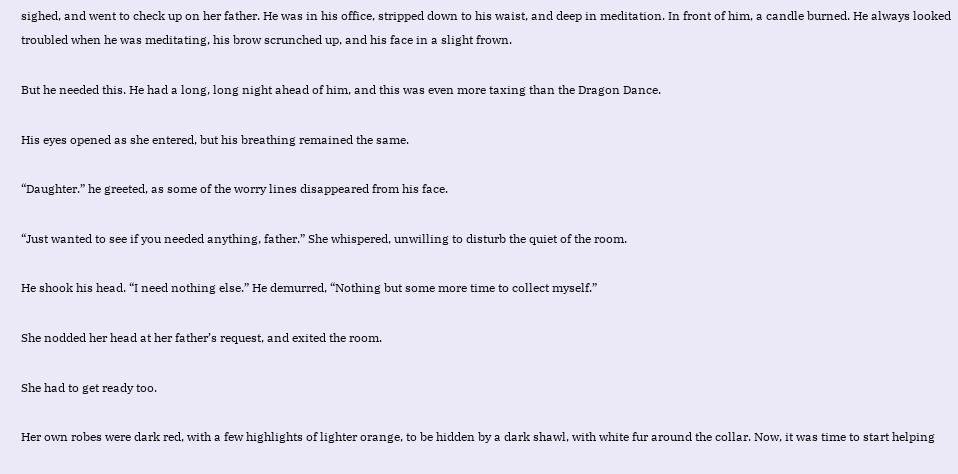sighed, and went to check up on her father. He was in his office, stripped down to his waist, and deep in meditation. In front of him, a candle burned. He always looked troubled when he was meditating, his brow scrunched up, and his face in a slight frown.

But he needed this. He had a long, long night ahead of him, and this was even more taxing than the Dragon Dance.

His eyes opened as she entered, but his breathing remained the same.

“Daughter.” he greeted, as some of the worry lines disappeared from his face.

“Just wanted to see if you needed anything, father.” She whispered, unwilling to disturb the quiet of the room.

He shook his head. “I need nothing else.” He demurred, “Nothing but some more time to collect myself.”

She nodded her head at her father’s request, and exited the room.

She had to get ready too.

Her own robes were dark red, with a few highlights of lighter orange, to be hidden by a dark shawl, with white fur around the collar. Now, it was time to start helping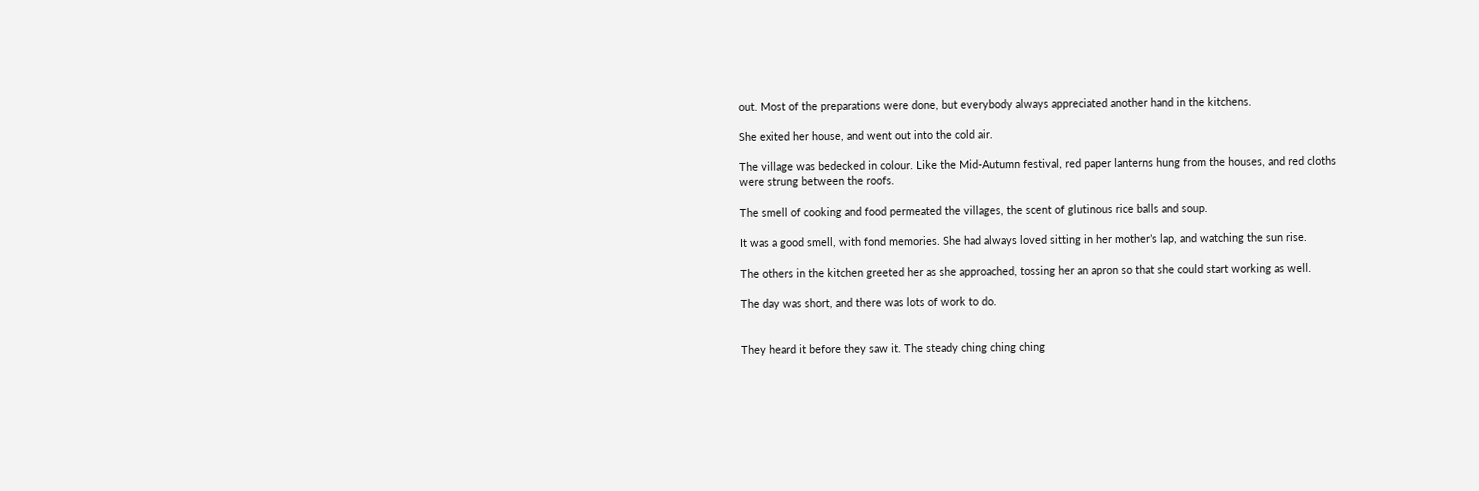out. Most of the preparations were done, but everybody always appreciated another hand in the kitchens.

She exited her house, and went out into the cold air.

The village was bedecked in colour. Like the Mid-Autumn festival, red paper lanterns hung from the houses, and red cloths were strung between the roofs.

The smell of cooking and food permeated the villages, the scent of glutinous rice balls and soup.

It was a good smell, with fond memories. She had always loved sitting in her mother’s lap, and watching the sun rise.

The others in the kitchen greeted her as she approached, tossing her an apron so that she could start working as well.

The day was short, and there was lots of work to do.


They heard it before they saw it. The steady ching ching ching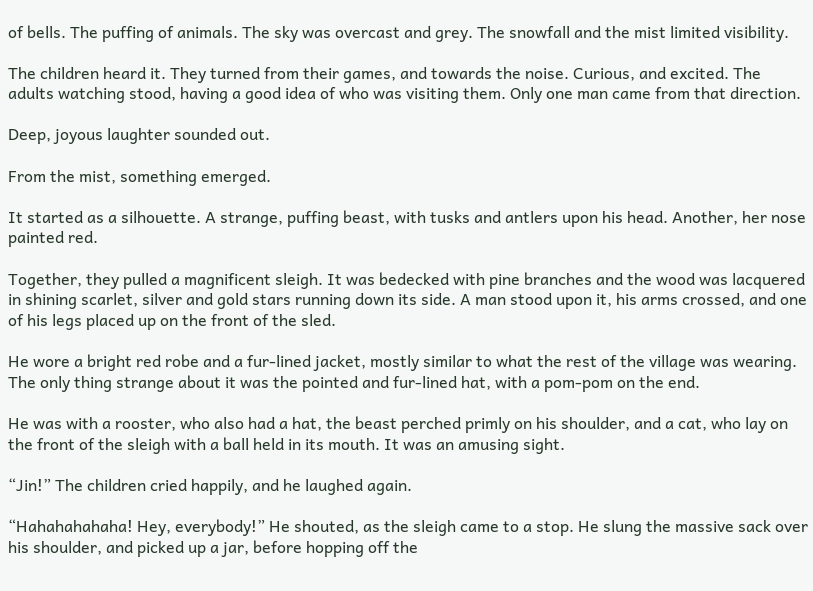of bells. The puffing of animals. The sky was overcast and grey. The snowfall and the mist limited visibility.

The children heard it. They turned from their games, and towards the noise. Curious, and excited. The adults watching stood, having a good idea of who was visiting them. Only one man came from that direction.

Deep, joyous laughter sounded out.

From the mist, something emerged.

It started as a silhouette. A strange, puffing beast, with tusks and antlers upon his head. Another, her nose painted red.

Together, they pulled a magnificent sleigh. It was bedecked with pine branches and the wood was lacquered in shining scarlet, silver and gold stars running down its side. A man stood upon it, his arms crossed, and one of his legs placed up on the front of the sled.

He wore a bright red robe and a fur-lined jacket, mostly similar to what the rest of the village was wearing. The only thing strange about it was the pointed and fur-lined hat, with a pom-pom on the end.

He was with a rooster, who also had a hat, the beast perched primly on his shoulder, and a cat, who lay on the front of the sleigh with a ball held in its mouth. It was an amusing sight.

“Jin!” The children cried happily, and he laughed again.

“Hahahahahaha! Hey, everybody!” He shouted, as the sleigh came to a stop. He slung the massive sack over his shoulder, and picked up a jar, before hopping off the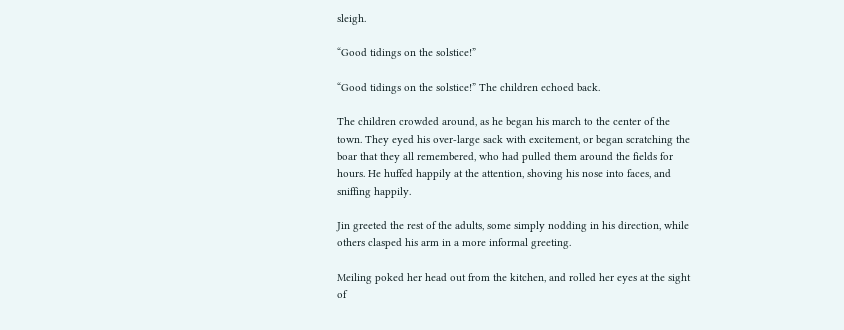sleigh.

“Good tidings on the solstice!”

“Good tidings on the solstice!” The children echoed back.

The children crowded around, as he began his march to the center of the town. They eyed his over-large sack with excitement, or began scratching the boar that they all remembered, who had pulled them around the fields for hours. He huffed happily at the attention, shoving his nose into faces, and sniffing happily.

Jin greeted the rest of the adults, some simply nodding in his direction, while others clasped his arm in a more informal greeting.

Meiling poked her head out from the kitchen, and rolled her eyes at the sight of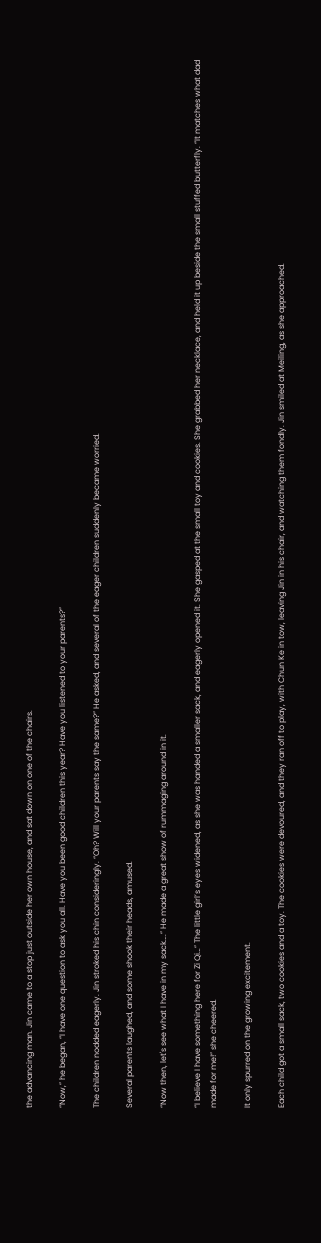the advancing man. Jin came to a stop just outside her own house, and sat down on one of the chairs.

“Now,” he began, “I have one question to ask you all. Have you been good children this year? Have you listened to your parents?”

The children nodded eagerly. Jin stroked his chin consideringly. “Oh? Will your parents say the same?” He asked, and several of the eager children suddenly became worried.

Several parents laughed, and some shook their heads, amused.

“Now then, let's see what I have in my sack….” He made a great show of rummaging around in it.

“I believe I have something here for Zi Qi…” The little girl’s eyes widened, as she was handed a smaller sack, and eagerly opened it. She gasped at the small toy and cookies. She grabbed her necklace, and held it up beside the small stuffed butterfly. “It matches what dad made for me!” she cheered.

It only spurred on the growing excitement.

Each child got a small sack, two cookies and a toy. The cookies were devoured, and they ran off to play, with Chun Ke in tow, leaving Jin in his chair, and watching them fondly. Jin smiled at Meiling, as she approached.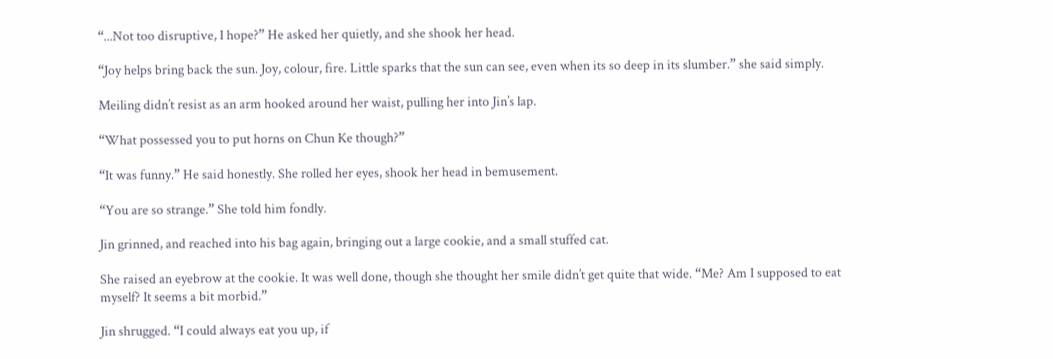“...Not too disruptive, I hope?” He asked her quietly, and she shook her head.

“Joy helps bring back the sun. Joy, colour, fire. Little sparks that the sun can see, even when its so deep in its slumber.” she said simply.

Meiling didn’t resist as an arm hooked around her waist, pulling her into Jin’s lap.

“What possessed you to put horns on Chun Ke though?”

“It was funny.” He said honestly. She rolled her eyes, shook her head in bemusement.

“You are so strange.” She told him fondly.

Jin grinned, and reached into his bag again, bringing out a large cookie, and a small stuffed cat.

She raised an eyebrow at the cookie. It was well done, though she thought her smile didn’t get quite that wide. “Me? Am I supposed to eat myself? It seems a bit morbid.”

Jin shrugged. “I could always eat you up, if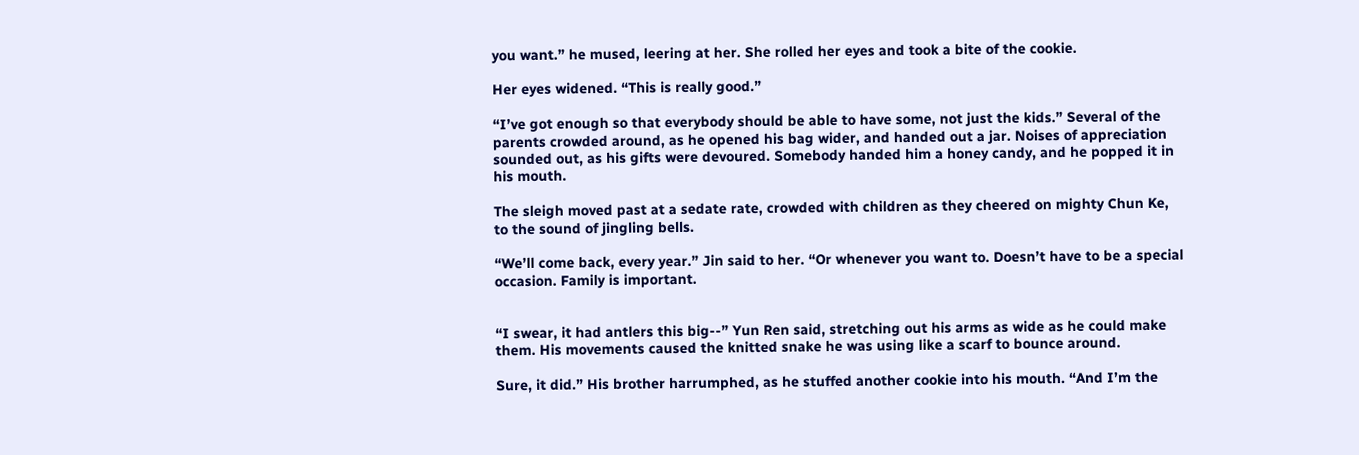you want.” he mused, leering at her. She rolled her eyes and took a bite of the cookie.

Her eyes widened. “This is really good.”

“I’ve got enough so that everybody should be able to have some, not just the kids.” Several of the parents crowded around, as he opened his bag wider, and handed out a jar. Noises of appreciation sounded out, as his gifts were devoured. Somebody handed him a honey candy, and he popped it in his mouth.

The sleigh moved past at a sedate rate, crowded with children as they cheered on mighty Chun Ke, to the sound of jingling bells.

“We’ll come back, every year.” Jin said to her. “Or whenever you want to. Doesn’t have to be a special occasion. Family is important.


“I swear, it had antlers this big--” Yun Ren said, stretching out his arms as wide as he could make them. His movements caused the knitted snake he was using like a scarf to bounce around.

Sure, it did.” His brother harrumphed, as he stuffed another cookie into his mouth. “And I’m the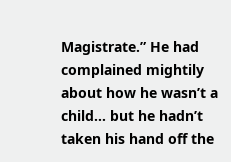Magistrate.” He had complained mightily about how he wasn’t a child… but he hadn’t taken his hand off the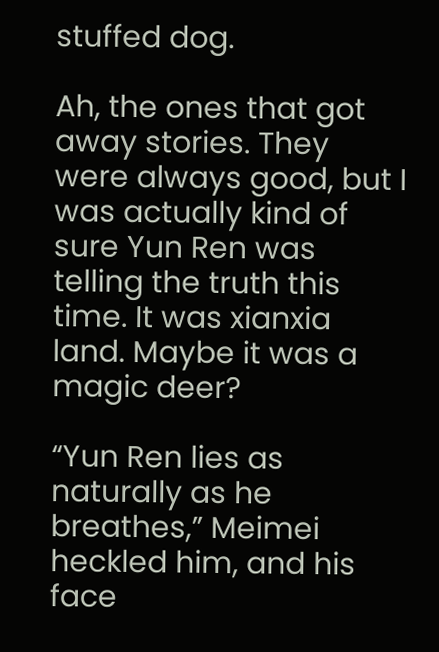stuffed dog.

Ah, the ones that got away stories. They were always good, but I was actually kind of sure Yun Ren was telling the truth this time. It was xianxia land. Maybe it was a magic deer?

“Yun Ren lies as naturally as he breathes,” Meimei heckled him, and his face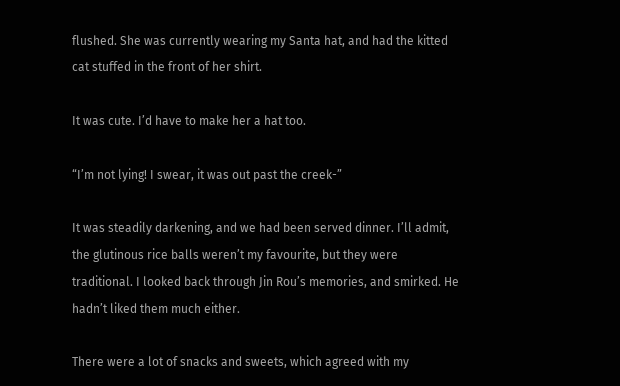flushed. She was currently wearing my Santa hat, and had the kitted cat stuffed in the front of her shirt.

It was cute. I’d have to make her a hat too.

“I’m not lying! I swear, it was out past the creek-”

It was steadily darkening, and we had been served dinner. I’ll admit, the glutinous rice balls weren’t my favourite, but they were traditional. I looked back through Jin Rou’s memories, and smirked. He hadn’t liked them much either.

There were a lot of snacks and sweets, which agreed with my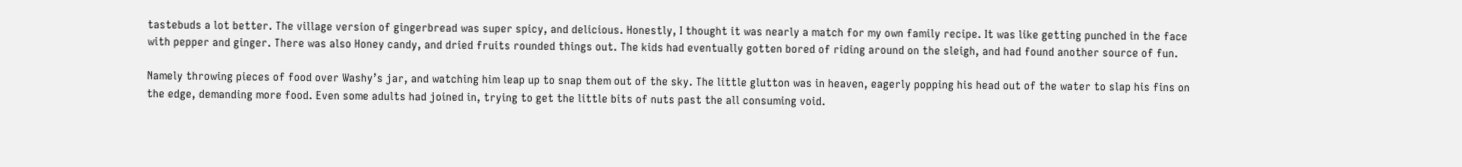tastebuds a lot better. The village version of gingerbread was super spicy, and delicious. Honestly, I thought it was nearly a match for my own family recipe. It was like getting punched in the face with pepper and ginger. There was also Honey candy, and dried fruits rounded things out. The kids had eventually gotten bored of riding around on the sleigh, and had found another source of fun.

Namely throwing pieces of food over Washy’s jar, and watching him leap up to snap them out of the sky. The little glutton was in heaven, eagerly popping his head out of the water to slap his fins on the edge, demanding more food. Even some adults had joined in, trying to get the little bits of nuts past the all consuming void.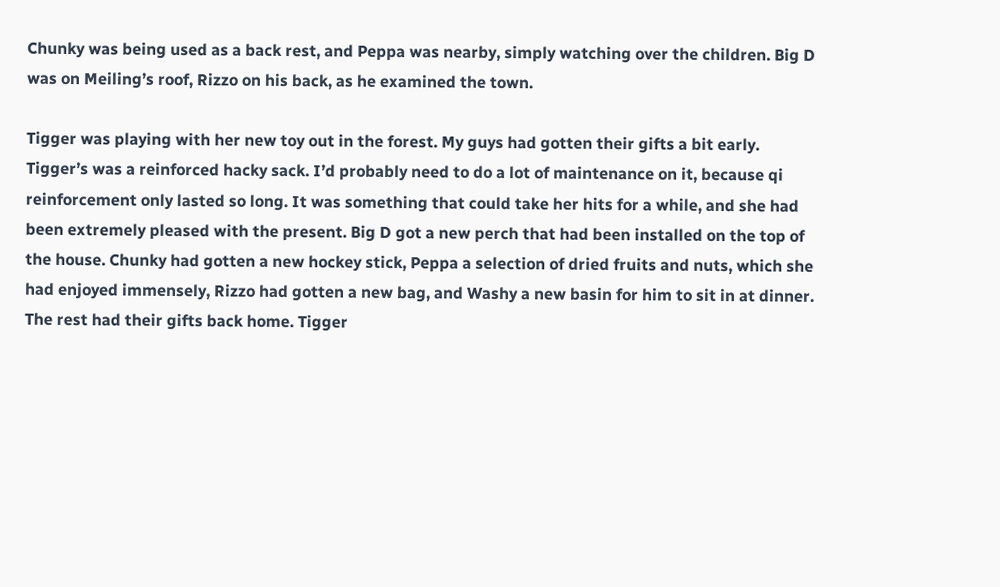Chunky was being used as a back rest, and Peppa was nearby, simply watching over the children. Big D was on Meiling’s roof, Rizzo on his back, as he examined the town.

Tigger was playing with her new toy out in the forest. My guys had gotten their gifts a bit early. Tigger’s was a reinforced hacky sack. I’d probably need to do a lot of maintenance on it, because qi reinforcement only lasted so long. It was something that could take her hits for a while, and she had been extremely pleased with the present. Big D got a new perch that had been installed on the top of the house. Chunky had gotten a new hockey stick, Peppa a selection of dried fruits and nuts, which she had enjoyed immensely, Rizzo had gotten a new bag, and Washy a new basin for him to sit in at dinner. The rest had their gifts back home. Tigger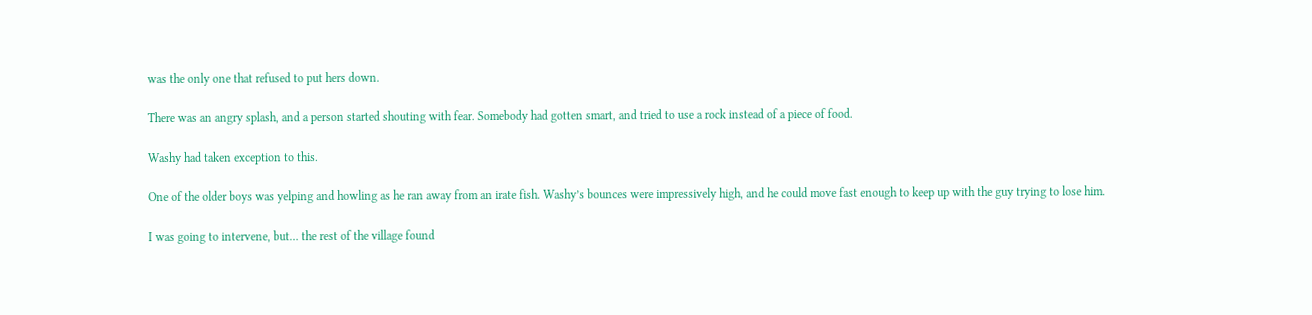was the only one that refused to put hers down.

There was an angry splash, and a person started shouting with fear. Somebody had gotten smart, and tried to use a rock instead of a piece of food.

Washy had taken exception to this.

One of the older boys was yelping and howling as he ran away from an irate fish. Washy’s bounces were impressively high, and he could move fast enough to keep up with the guy trying to lose him.

I was going to intervene, but… the rest of the village found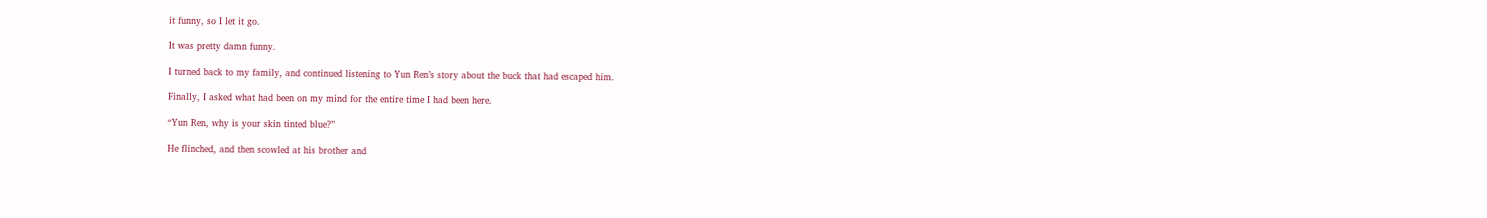it funny, so I let it go.

It was pretty damn funny.

I turned back to my family, and continued listening to Yun Ren’s story about the buck that had escaped him.

Finally, I asked what had been on my mind for the entire time I had been here.

“Yun Ren, why is your skin tinted blue?”

He flinched, and then scowled at his brother and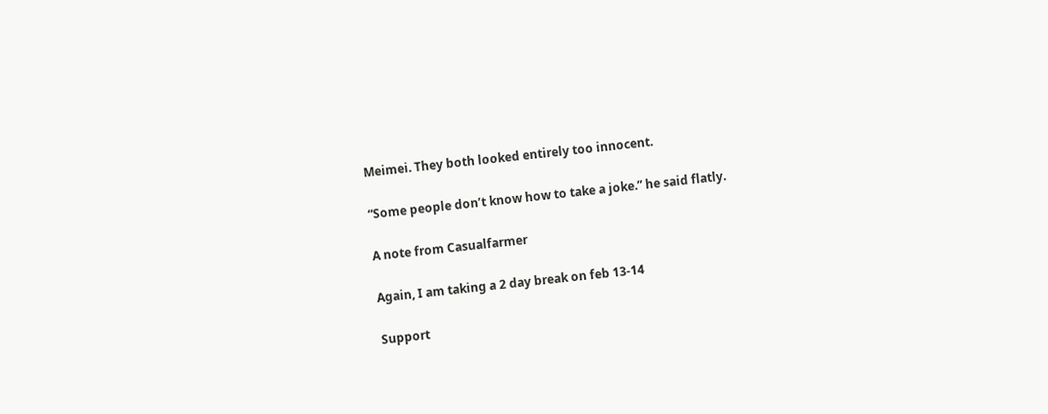Meimei. They both looked entirely too innocent.

“Some people don’t know how to take a joke.” he said flatly.

A note from Casualfarmer

Again, I am taking a 2 day break on feb 13-14

Support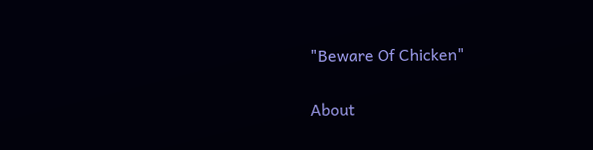"Beware Of Chicken"

About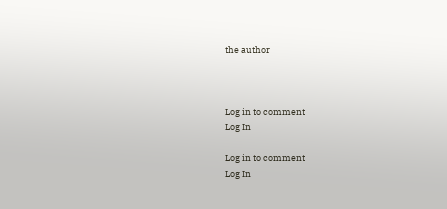the author



Log in to comment
Log In

Log in to comment
Log In